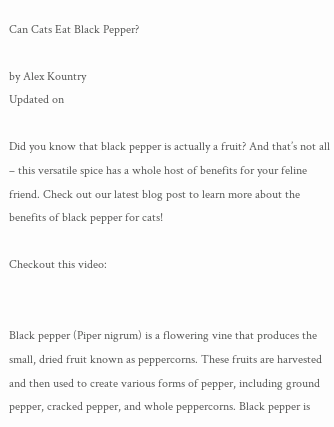Can Cats Eat Black Pepper?

by Alex Kountry
Updated on

Did you know that black pepper is actually a fruit? And that’s not all – this versatile spice has a whole host of benefits for your feline friend. Check out our latest blog post to learn more about the benefits of black pepper for cats!

Checkout this video:


Black pepper (Piper nigrum) is a flowering vine that produces the small, dried fruit known as peppercorns. These fruits are harvested and then used to create various forms of pepper, including ground pepper, cracked pepper, and whole peppercorns. Black pepper is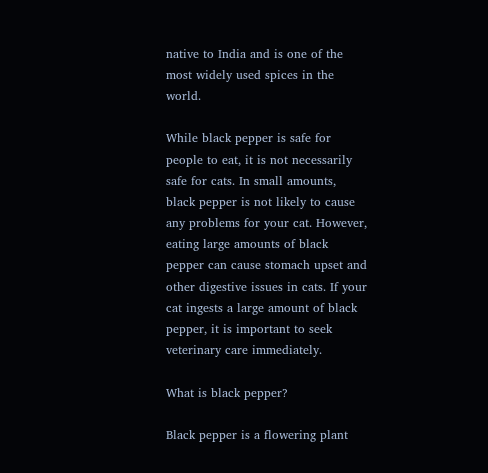native to India and is one of the most widely used spices in the world.

While black pepper is safe for people to eat, it is not necessarily safe for cats. In small amounts, black pepper is not likely to cause any problems for your cat. However, eating large amounts of black pepper can cause stomach upset and other digestive issues in cats. If your cat ingests a large amount of black pepper, it is important to seek veterinary care immediately.

What is black pepper?

Black pepper is a flowering plant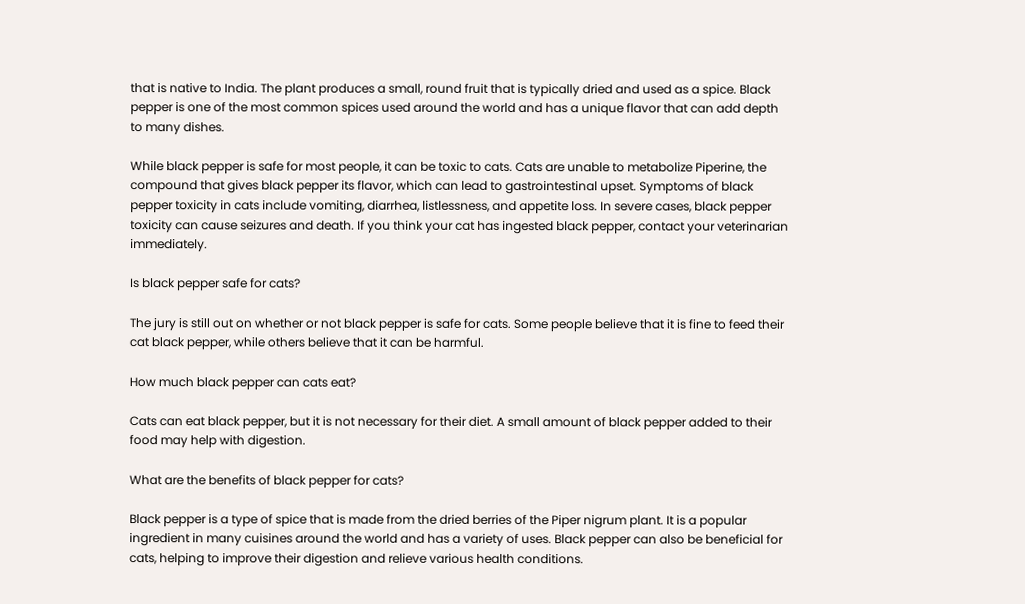that is native to India. The plant produces a small, round fruit that is typically dried and used as a spice. Black pepper is one of the most common spices used around the world and has a unique flavor that can add depth to many dishes.

While black pepper is safe for most people, it can be toxic to cats. Cats are unable to metabolize Piperine, the compound that gives black pepper its flavor, which can lead to gastrointestinal upset. Symptoms of black pepper toxicity in cats include vomiting, diarrhea, listlessness, and appetite loss. In severe cases, black pepper toxicity can cause seizures and death. If you think your cat has ingested black pepper, contact your veterinarian immediately.

Is black pepper safe for cats?

The jury is still out on whether or not black pepper is safe for cats. Some people believe that it is fine to feed their cat black pepper, while others believe that it can be harmful.

How much black pepper can cats eat?

Cats can eat black pepper, but it is not necessary for their diet. A small amount of black pepper added to their food may help with digestion.

What are the benefits of black pepper for cats?

Black pepper is a type of spice that is made from the dried berries of the Piper nigrum plant. It is a popular ingredient in many cuisines around the world and has a variety of uses. Black pepper can also be beneficial for cats, helping to improve their digestion and relieve various health conditions.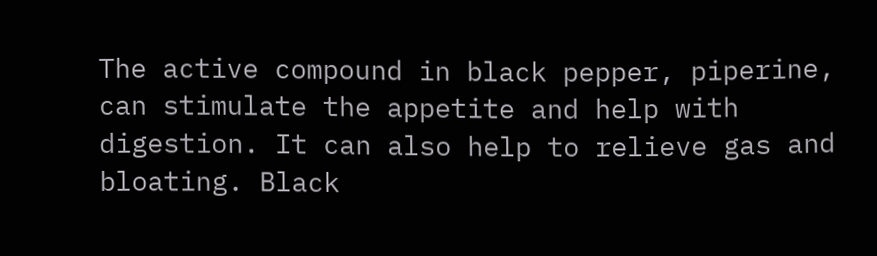The active compound in black pepper, piperine, can stimulate the appetite and help with digestion. It can also help to relieve gas and bloating. Black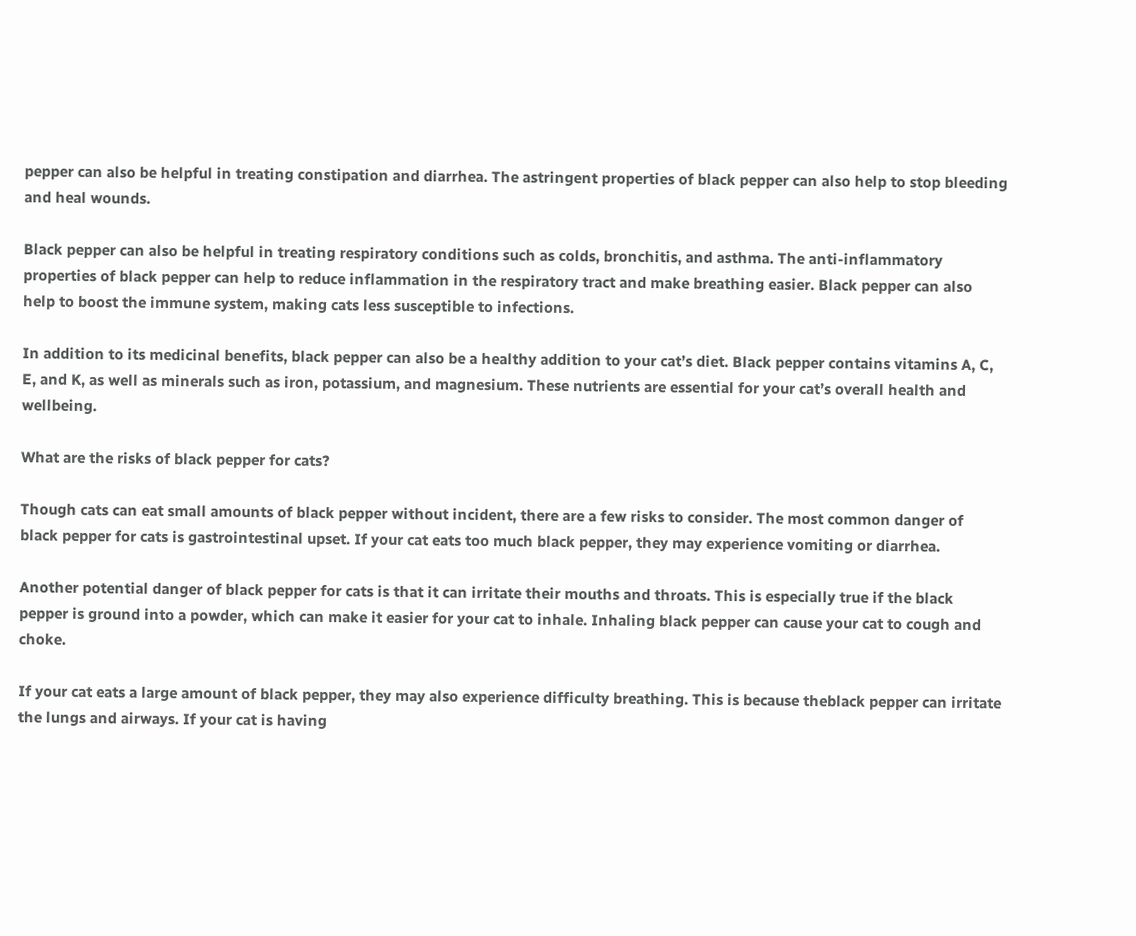pepper can also be helpful in treating constipation and diarrhea. The astringent properties of black pepper can also help to stop bleeding and heal wounds.

Black pepper can also be helpful in treating respiratory conditions such as colds, bronchitis, and asthma. The anti-inflammatory properties of black pepper can help to reduce inflammation in the respiratory tract and make breathing easier. Black pepper can also help to boost the immune system, making cats less susceptible to infections.

In addition to its medicinal benefits, black pepper can also be a healthy addition to your cat’s diet. Black pepper contains vitamins A, C, E, and K, as well as minerals such as iron, potassium, and magnesium. These nutrients are essential for your cat’s overall health and wellbeing.

What are the risks of black pepper for cats?

Though cats can eat small amounts of black pepper without incident, there are a few risks to consider. The most common danger of black pepper for cats is gastrointestinal upset. If your cat eats too much black pepper, they may experience vomiting or diarrhea.

Another potential danger of black pepper for cats is that it can irritate their mouths and throats. This is especially true if the black pepper is ground into a powder, which can make it easier for your cat to inhale. Inhaling black pepper can cause your cat to cough and choke.

If your cat eats a large amount of black pepper, they may also experience difficulty breathing. This is because theblack pepper can irritate the lungs and airways. If your cat is having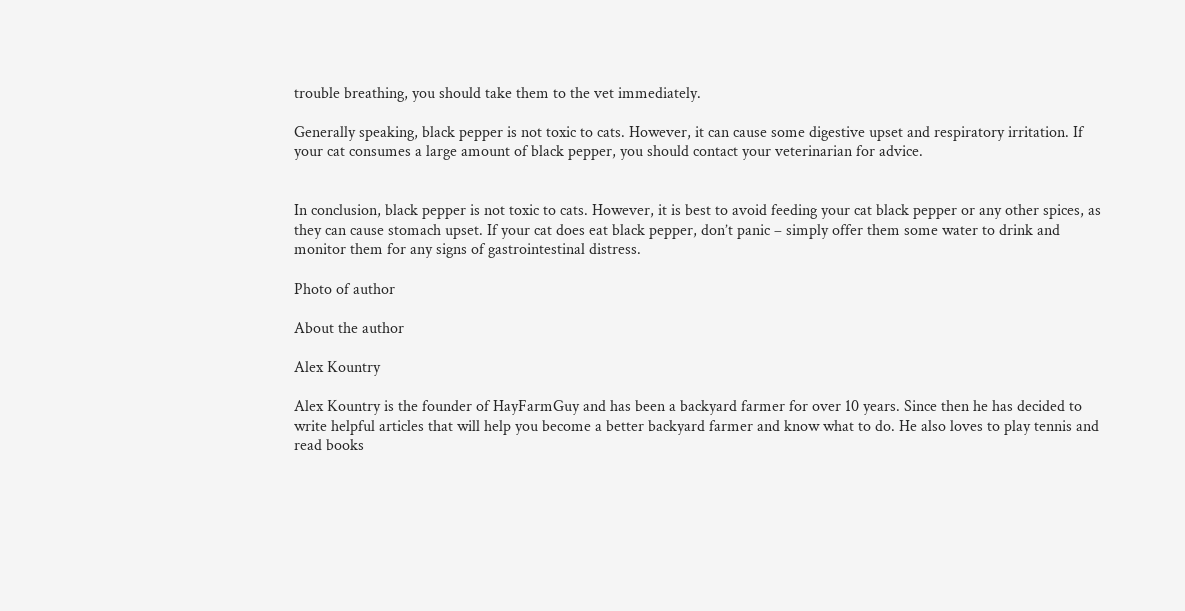trouble breathing, you should take them to the vet immediately.

Generally speaking, black pepper is not toxic to cats. However, it can cause some digestive upset and respiratory irritation. If your cat consumes a large amount of black pepper, you should contact your veterinarian for advice.


In conclusion, black pepper is not toxic to cats. However, it is best to avoid feeding your cat black pepper or any other spices, as they can cause stomach upset. If your cat does eat black pepper, don’t panic – simply offer them some water to drink and monitor them for any signs of gastrointestinal distress.

Photo of author

About the author

Alex Kountry

Alex Kountry is the founder of HayFarmGuy and has been a backyard farmer for over 10 years. Since then he has decided to write helpful articles that will help you become a better backyard farmer and know what to do. He also loves to play tennis and read books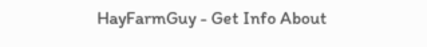HayFarmGuy - Get Info About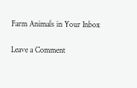Farm Animals in Your Inbox

Leave a Comment